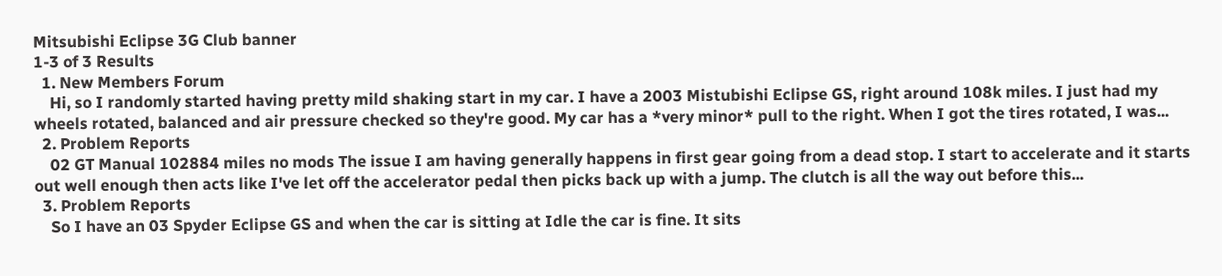Mitsubishi Eclipse 3G Club banner
1-3 of 3 Results
  1. New Members Forum
    Hi, so I randomly started having pretty mild shaking start in my car. I have a 2003 Mistubishi Eclipse GS, right around 108k miles. I just had my wheels rotated, balanced and air pressure checked so they're good. My car has a *very minor* pull to the right. When I got the tires rotated, I was...
  2. Problem Reports
    02 GT Manual 102884 miles no mods The issue I am having generally happens in first gear going from a dead stop. I start to accelerate and it starts out well enough then acts like I've let off the accelerator pedal then picks back up with a jump. The clutch is all the way out before this...
  3. Problem Reports
    So I have an 03 Spyder Eclipse GS and when the car is sitting at Idle the car is fine. It sits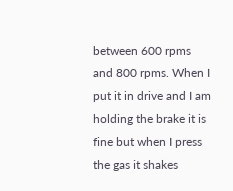between 600 rpms and 800 rpms. When I put it in drive and I am holding the brake it is fine but when I press the gas it shakes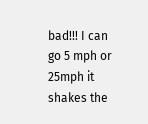bad!!! I can go 5 mph or 25mph it shakes the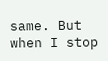same. But when I stop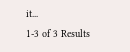it...
1-3 of 3 Results